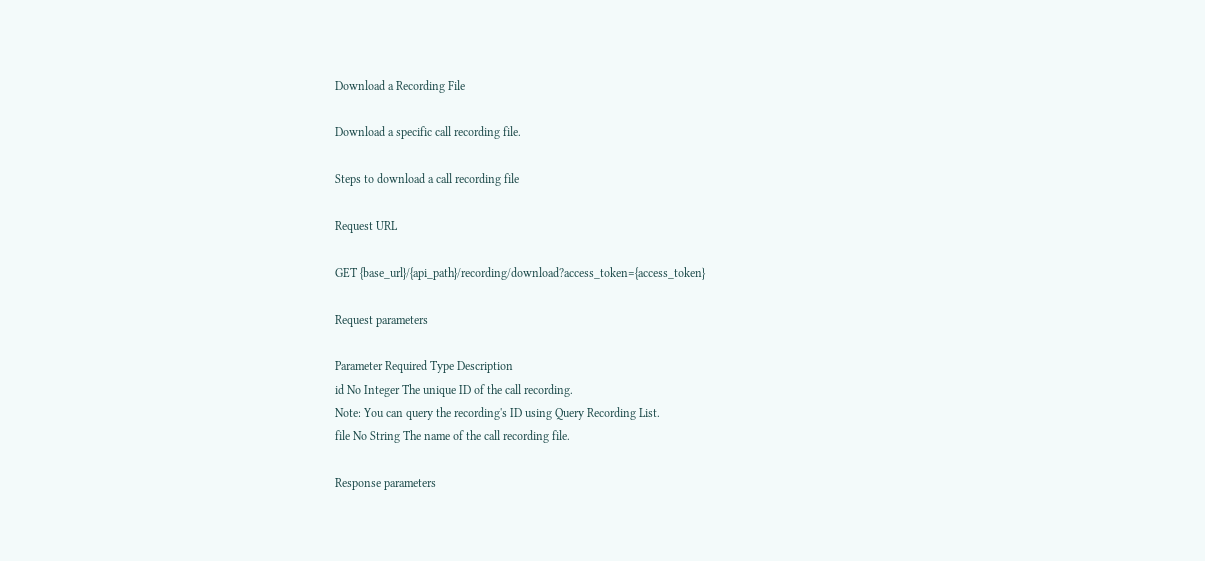Download a Recording File

Download a specific call recording file.

Steps to download a call recording file

Request URL

GET {base_url}/{api_path}/recording/download?access_token={access_token}

Request parameters

Parameter Required Type Description
id No Integer The unique ID of the call recording.
Note: You can query the recording's ID using Query Recording List.
file No String The name of the call recording file.

Response parameters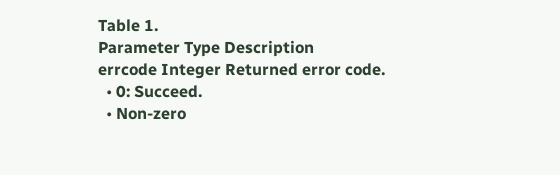Table 1.
Parameter Type Description
errcode Integer Returned error code.
  • 0: Succeed.
  • Non-zero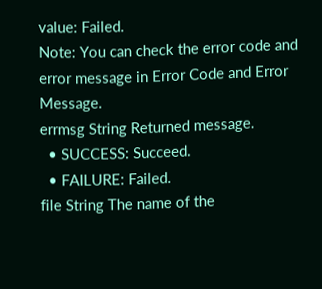value: Failed.
Note: You can check the error code and error message in Error Code and Error Message.
errmsg String Returned message.
  • SUCCESS: Succeed.
  • FAILURE: Failed.
file String The name of the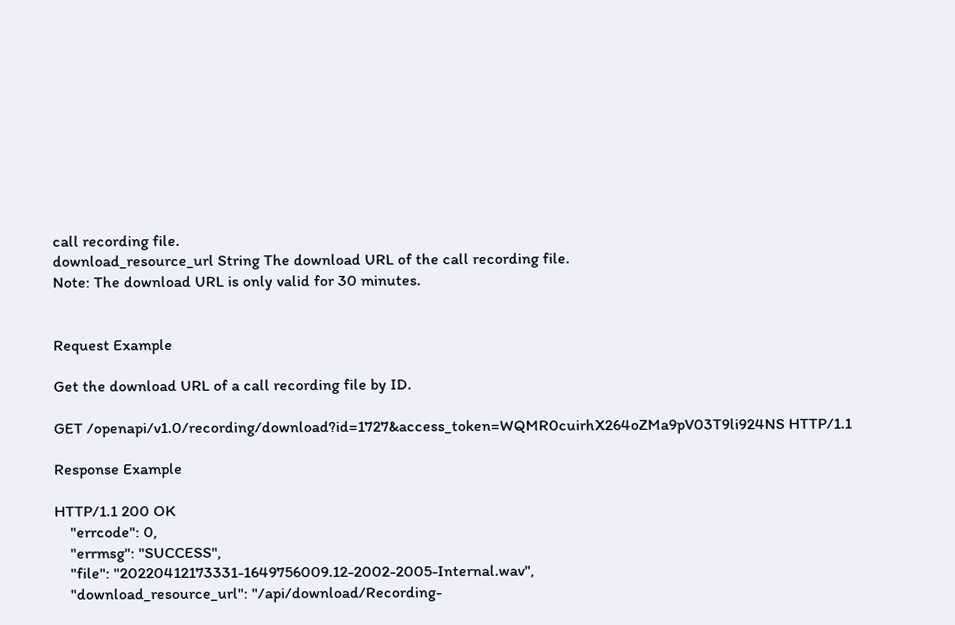call recording file.
download_resource_url String The download URL of the call recording file.
Note: The download URL is only valid for 30 minutes.


Request Example

Get the download URL of a call recording file by ID.

GET /openapi/v1.0/recording/download?id=1727&access_token=WQMR0cuirhX264oZMa9pV03T9li924NS HTTP/1.1

Response Example

HTTP/1.1 200 OK
    "errcode": 0,
    "errmsg": "SUCCESS",
    "file": "20220412173331-1649756009.12-2002-2005-Internal.wav",
    "download_resource_url": "/api/download/Recording-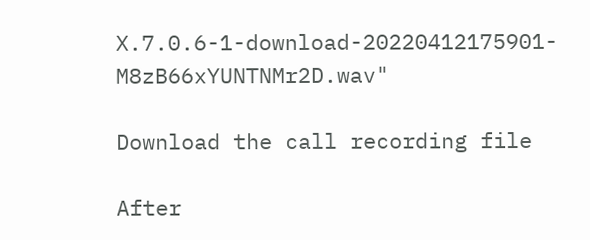X.7.0.6-1-download-20220412175901-M8zB66xYUNTNMr2D.wav"

Download the call recording file

After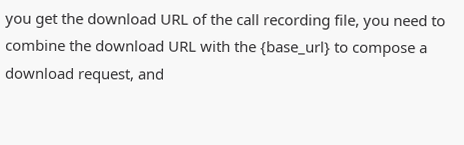you get the download URL of the call recording file, you need to combine the download URL with the {base_url} to compose a download request, and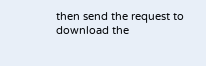then send the request to download the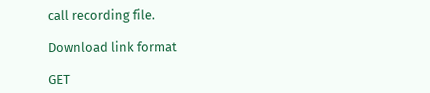call recording file.

Download link format

GET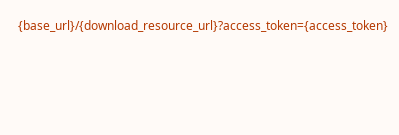{base_url}/{download_resource_url}?access_token={access_token}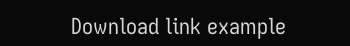Download link example